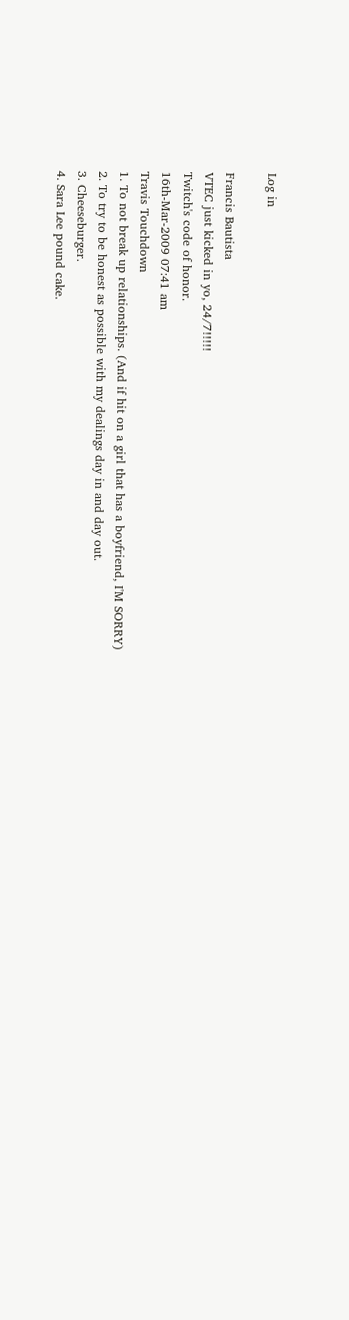Log in

Francis Bautista
VTEC just kicked in yo, 24/7!!!!!
Twitch's code of honor.
16th-Mar-2009 07:41 am
Travis Touchdown
1. To not break up relationships. (And if hit on a girl that has a boyfriend, I'M SORRY)
2. To try to be honest as possible with my dealings day in and day out.
3. Cheeseburger.
4. Sara Lee pound cake.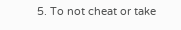5. To not cheat or take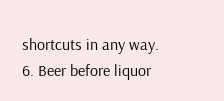shortcuts in any way.
6. Beer before liquor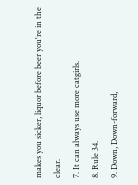makes you sicker, liquor before beer you're in the clear.
7. It can always use more catgirls.
8. Rule 34.
9. Down, Down-forward,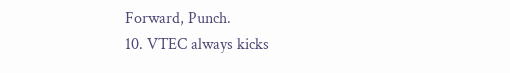Forward, Punch.
10. VTEC always kicks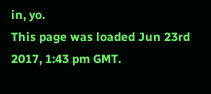in, yo.
This page was loaded Jun 23rd 2017, 1:43 pm GMT.